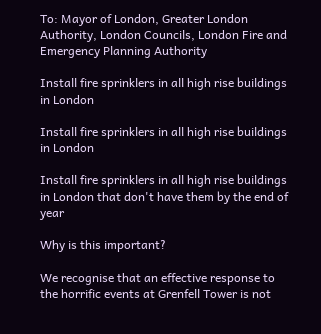To: Mayor of London, Greater London Authority, London Councils, London Fire and Emergency Planning Authority

Install fire sprinklers in all high rise buildings in London

Install fire sprinklers in all high rise buildings in London

Install fire sprinklers in all high rise buildings in London that don't have them by the end of year

Why is this important?

We recognise that an effective response to the horrific events at Grenfell Tower is not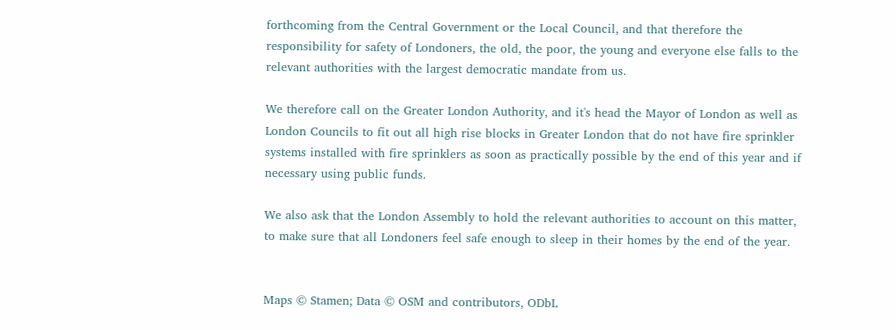forthcoming from the Central Government or the Local Council, and that therefore the responsibility for safety of Londoners, the old, the poor, the young and everyone else falls to the relevant authorities with the largest democratic mandate from us.

We therefore call on the Greater London Authority, and it's head the Mayor of London as well as London Councils to fit out all high rise blocks in Greater London that do not have fire sprinkler systems installed with fire sprinklers as soon as practically possible by the end of this year and if necessary using public funds.

We also ask that the London Assembly to hold the relevant authorities to account on this matter, to make sure that all Londoners feel safe enough to sleep in their homes by the end of the year.


Maps © Stamen; Data © OSM and contributors, ODbL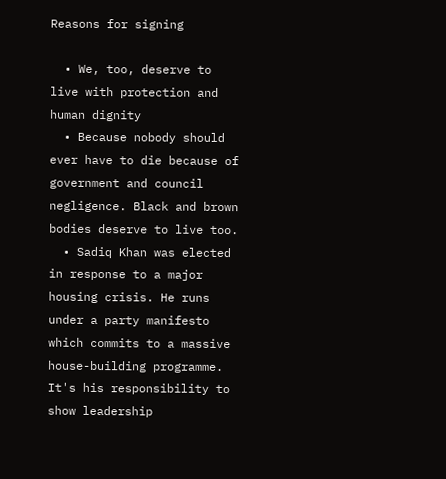Reasons for signing

  • We, too, deserve to live with protection and human dignity
  • Because nobody should ever have to die because of government and council negligence. Black and brown bodies deserve to live too.
  • Sadiq Khan was elected in response to a major housing crisis. He runs under a party manifesto which commits to a massive house-building programme. It's his responsibility to show leadership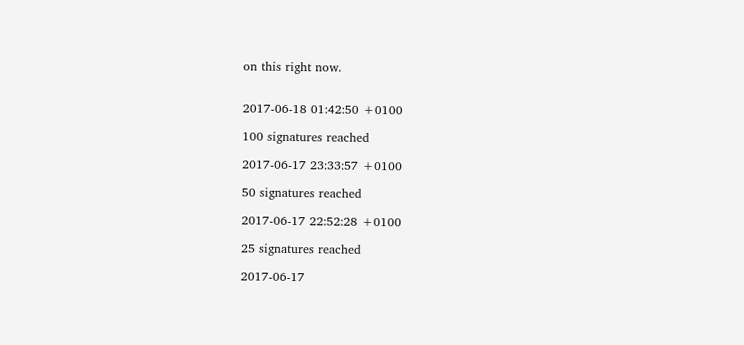on this right now.


2017-06-18 01:42:50 +0100

100 signatures reached

2017-06-17 23:33:57 +0100

50 signatures reached

2017-06-17 22:52:28 +0100

25 signatures reached

2017-06-17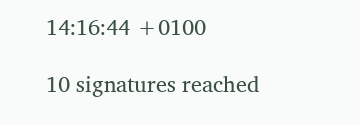14:16:44 +0100

10 signatures reached